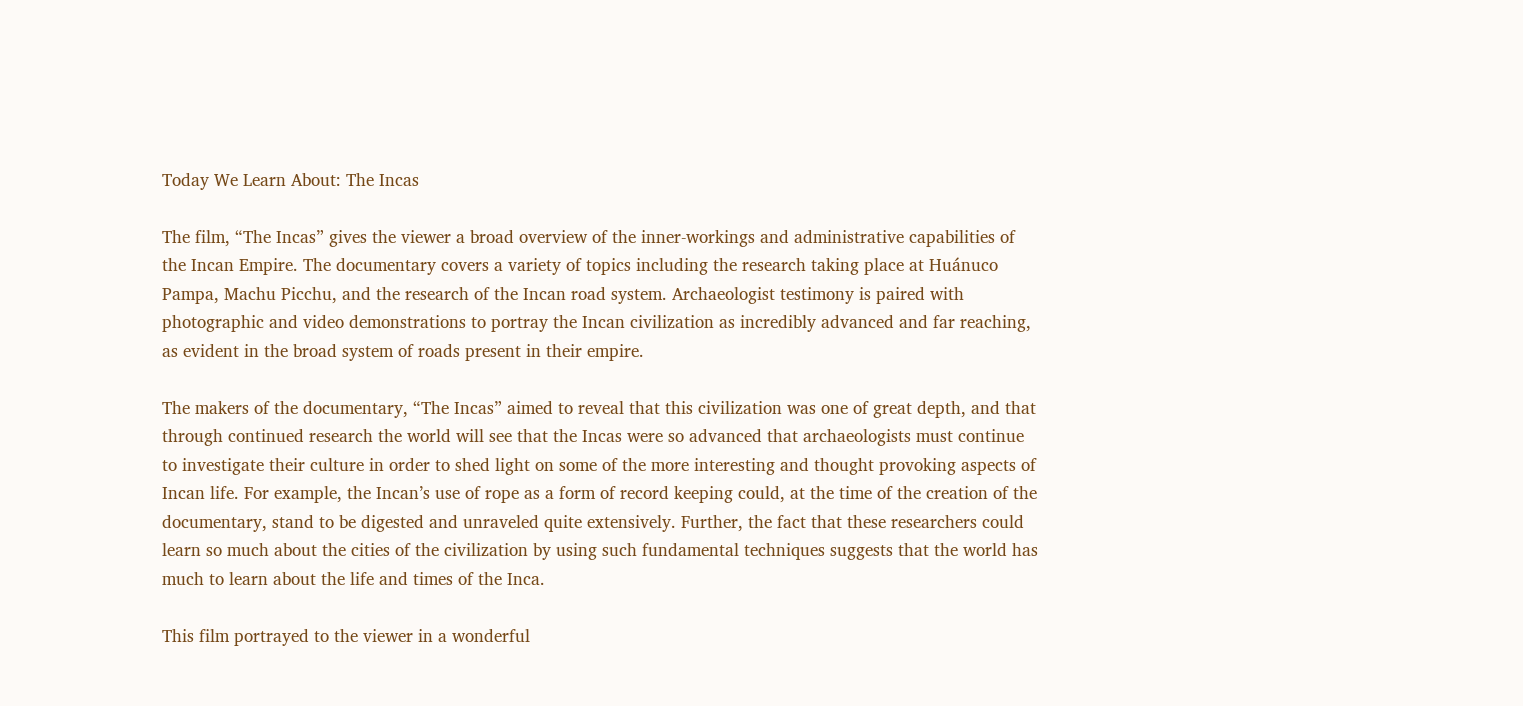Today We Learn About: The Incas

The film, “The Incas” gives the viewer a broad overview of the inner-workings and administrative capabilities of the Incan Empire. The documentary covers a variety of topics including the research taking place at Huánuco Pampa, Machu Picchu, and the research of the Incan road system. Archaeologist testimony is paired with photographic and video demonstrations to portray the Incan civilization as incredibly advanced and far reaching, as evident in the broad system of roads present in their empire.

The makers of the documentary, “The Incas” aimed to reveal that this civilization was one of great depth, and that through continued research the world will see that the Incas were so advanced that archaeologists must continue to investigate their culture in order to shed light on some of the more interesting and thought provoking aspects of Incan life. For example, the Incan’s use of rope as a form of record keeping could, at the time of the creation of the documentary, stand to be digested and unraveled quite extensively. Further, the fact that these researchers could learn so much about the cities of the civilization by using such fundamental techniques suggests that the world has much to learn about the life and times of the Inca.

This film portrayed to the viewer in a wonderful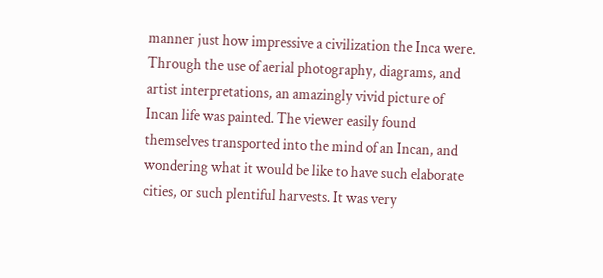manner just how impressive a civilization the Inca were. Through the use of aerial photography, diagrams, and artist interpretations, an amazingly vivid picture of Incan life was painted. The viewer easily found themselves transported into the mind of an Incan, and wondering what it would be like to have such elaborate cities, or such plentiful harvests. It was very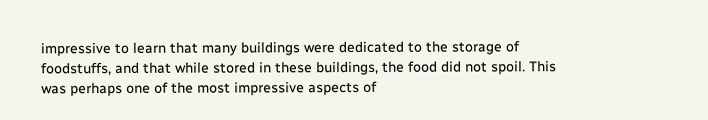impressive to learn that many buildings were dedicated to the storage of foodstuffs, and that while stored in these buildings, the food did not spoil. This was perhaps one of the most impressive aspects of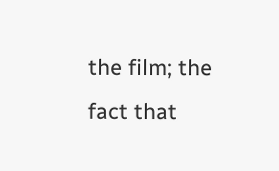the film; the fact that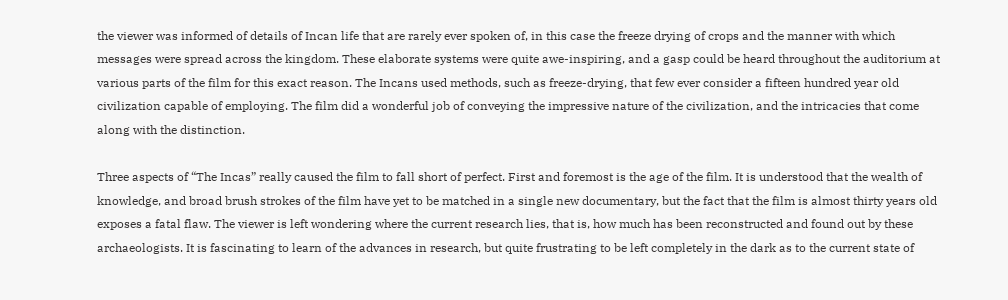the viewer was informed of details of Incan life that are rarely ever spoken of, in this case the freeze drying of crops and the manner with which messages were spread across the kingdom. These elaborate systems were quite awe-inspiring, and a gasp could be heard throughout the auditorium at various parts of the film for this exact reason. The Incans used methods, such as freeze-drying, that few ever consider a fifteen hundred year old civilization capable of employing. The film did a wonderful job of conveying the impressive nature of the civilization, and the intricacies that come along with the distinction.

Three aspects of “The Incas” really caused the film to fall short of perfect. First and foremost is the age of the film. It is understood that the wealth of knowledge, and broad brush strokes of the film have yet to be matched in a single new documentary, but the fact that the film is almost thirty years old exposes a fatal flaw. The viewer is left wondering where the current research lies, that is, how much has been reconstructed and found out by these archaeologists. It is fascinating to learn of the advances in research, but quite frustrating to be left completely in the dark as to the current state of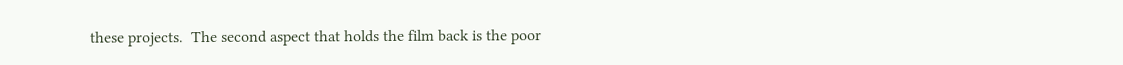these projects.  The second aspect that holds the film back is the poor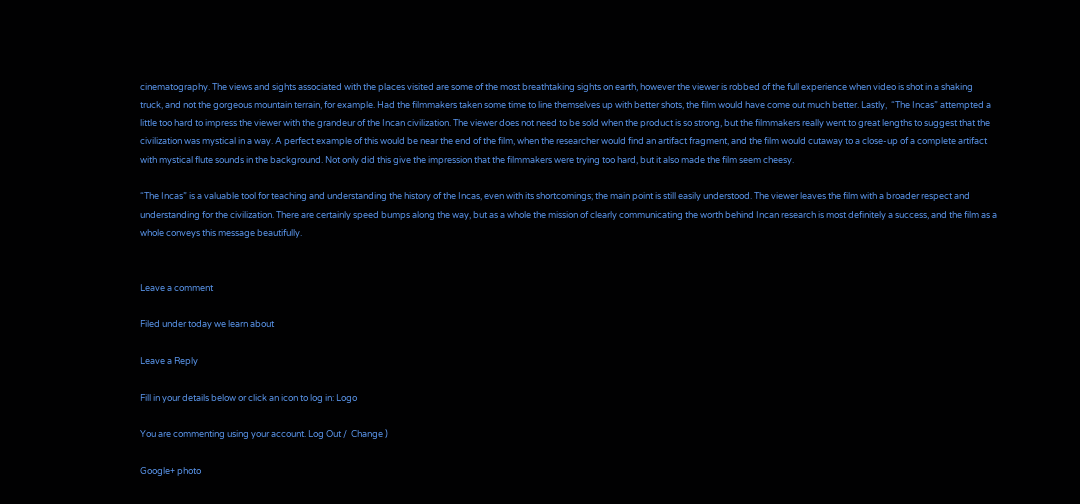cinematography. The views and sights associated with the places visited are some of the most breathtaking sights on earth, however the viewer is robbed of the full experience when video is shot in a shaking truck, and not the gorgeous mountain terrain, for example. Had the filmmakers taken some time to line themselves up with better shots, the film would have come out much better. Lastly,  “The Incas” attempted a little too hard to impress the viewer with the grandeur of the Incan civilization. The viewer does not need to be sold when the product is so strong, but the filmmakers really went to great lengths to suggest that the civilization was mystical in a way. A perfect example of this would be near the end of the film, when the researcher would find an artifact fragment, and the film would cutaway to a close-up of a complete artifact with mystical flute sounds in the background. Not only did this give the impression that the filmmakers were trying too hard, but it also made the film seem cheesy.

“The Incas” is a valuable tool for teaching and understanding the history of the Incas, even with its shortcomings; the main point is still easily understood. The viewer leaves the film with a broader respect and understanding for the civilization. There are certainly speed bumps along the way, but as a whole the mission of clearly communicating the worth behind Incan research is most definitely a success, and the film as a whole conveys this message beautifully.


Leave a comment

Filed under today we learn about

Leave a Reply

Fill in your details below or click an icon to log in: Logo

You are commenting using your account. Log Out /  Change )

Google+ photo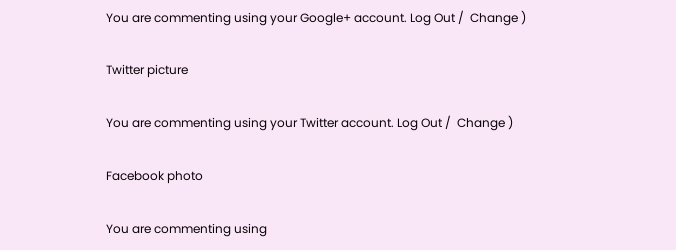You are commenting using your Google+ account. Log Out /  Change )

Twitter picture

You are commenting using your Twitter account. Log Out /  Change )

Facebook photo

You are commenting using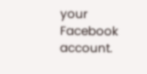your Facebook account.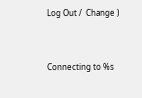Log Out /  Change )


Connecting to %s